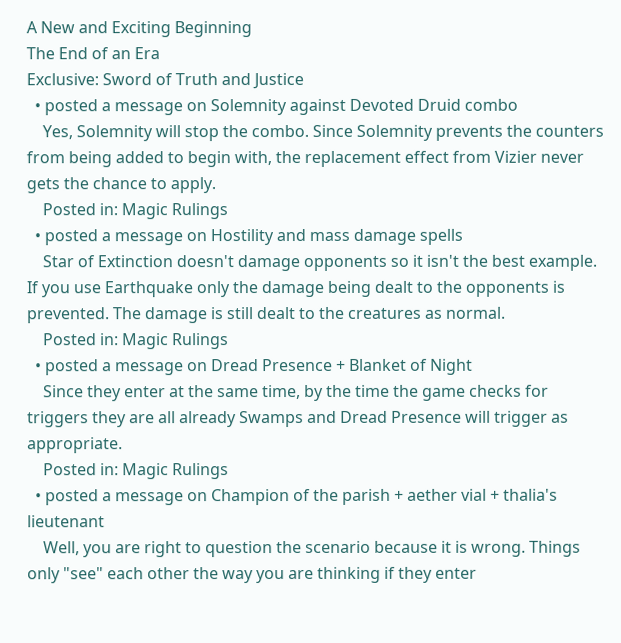A New and Exciting Beginning
The End of an Era
Exclusive: Sword of Truth and Justice
  • posted a message on Solemnity against Devoted Druid combo
    Yes, Solemnity will stop the combo. Since Solemnity prevents the counters from being added to begin with, the replacement effect from Vizier never gets the chance to apply.
    Posted in: Magic Rulings
  • posted a message on Hostility and mass damage spells
    Star of Extinction doesn't damage opponents so it isn't the best example. If you use Earthquake only the damage being dealt to the opponents is prevented. The damage is still dealt to the creatures as normal.
    Posted in: Magic Rulings
  • posted a message on Dread Presence + Blanket of Night
    Since they enter at the same time, by the time the game checks for triggers they are all already Swamps and Dread Presence will trigger as appropriate.
    Posted in: Magic Rulings
  • posted a message on Champion of the parish + aether vial + thalia's lieutenant
    Well, you are right to question the scenario because it is wrong. Things only "see" each other the way you are thinking if they enter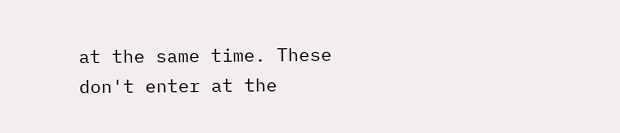at the same time. These don't enter at the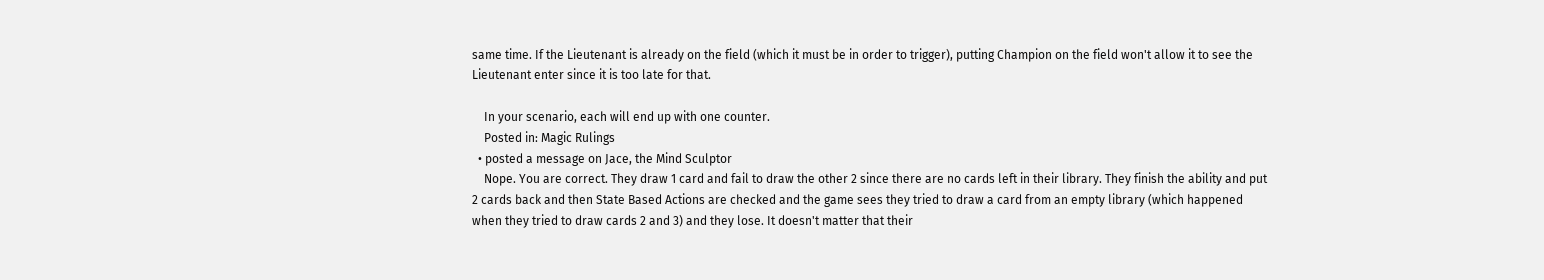same time. If the Lieutenant is already on the field (which it must be in order to trigger), putting Champion on the field won't allow it to see the Lieutenant enter since it is too late for that.

    In your scenario, each will end up with one counter.
    Posted in: Magic Rulings
  • posted a message on Jace, the Mind Sculptor
    Nope. You are correct. They draw 1 card and fail to draw the other 2 since there are no cards left in their library. They finish the ability and put 2 cards back and then State Based Actions are checked and the game sees they tried to draw a card from an empty library (which happened when they tried to draw cards 2 and 3) and they lose. It doesn't matter that their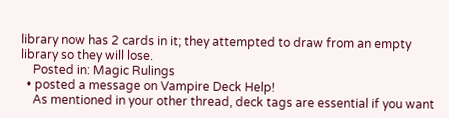library now has 2 cards in it; they attempted to draw from an empty library so they will lose.
    Posted in: Magic Rulings
  • posted a message on Vampire Deck Help!
    As mentioned in your other thread, deck tags are essential if you want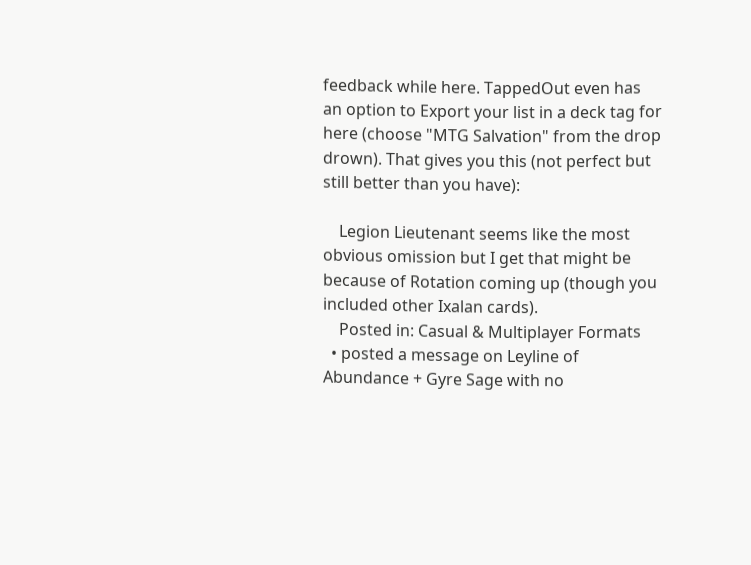feedback while here. TappedOut even has an option to Export your list in a deck tag for here (choose "MTG Salvation" from the drop drown). That gives you this (not perfect but still better than you have):

    Legion Lieutenant seems like the most obvious omission but I get that might be because of Rotation coming up (though you included other Ixalan cards).
    Posted in: Casual & Multiplayer Formats
  • posted a message on Leyline of Abundance + Gyre Sage with no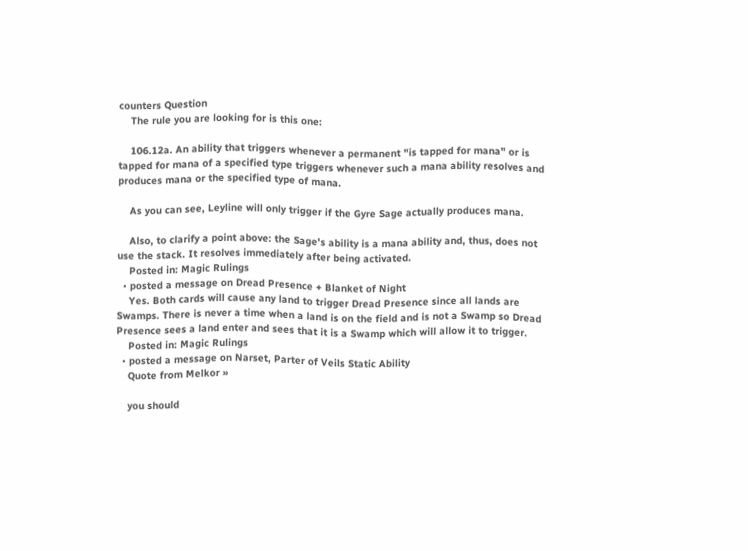counters Question
    The rule you are looking for is this one:

    106.12a. An ability that triggers whenever a permanent "is tapped for mana" or is tapped for mana of a specified type triggers whenever such a mana ability resolves and produces mana or the specified type of mana.

    As you can see, Leyline will only trigger if the Gyre Sage actually produces mana.

    Also, to clarify a point above: the Sage's ability is a mana ability and, thus, does not use the stack. It resolves immediately after being activated.
    Posted in: Magic Rulings
  • posted a message on Dread Presence + Blanket of Night
    Yes. Both cards will cause any land to trigger Dread Presence since all lands are Swamps. There is never a time when a land is on the field and is not a Swamp so Dread Presence sees a land enter and sees that it is a Swamp which will allow it to trigger.
    Posted in: Magic Rulings
  • posted a message on Narset, Parter of Veils Static Ability
    Quote from Melkor »

    you should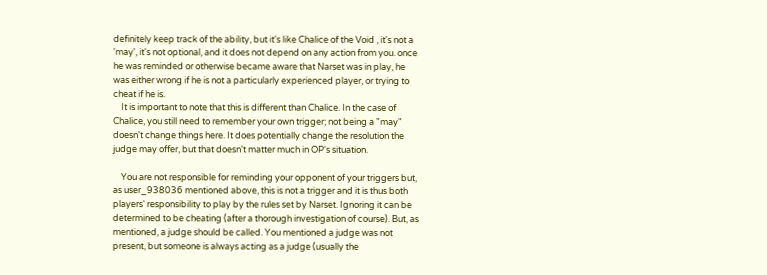definitely keep track of the ability, but it's like Chalice of the Void , it's not a 'may', it's not optional, and it does not depend on any action from you. once he was reminded or otherwise became aware that Narset was in play, he was either wrong if he is not a particularly experienced player, or trying to cheat if he is.
    It is important to note that this is different than Chalice. In the case of Chalice, you still need to remember your own trigger; not being a "may" doesn't change things here. It does potentially change the resolution the judge may offer, but that doesn't matter much in OP's situation.

    You are not responsible for reminding your opponent of your triggers but, as user_938036 mentioned above, this is not a trigger and it is thus both players' responsibility to play by the rules set by Narset. Ignoring it can be determined to be cheating (after a thorough investigation of course). But, as mentioned, a judge should be called. You mentioned a judge was not present, but someone is always acting as a judge (usually the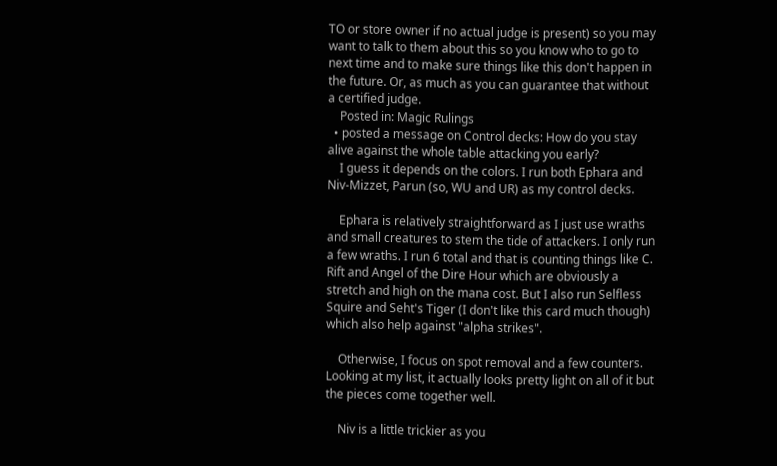TO or store owner if no actual judge is present) so you may want to talk to them about this so you know who to go to next time and to make sure things like this don't happen in the future. Or, as much as you can guarantee that without a certified judge.
    Posted in: Magic Rulings
  • posted a message on Control decks: How do you stay alive against the whole table attacking you early?
    I guess it depends on the colors. I run both Ephara and Niv-Mizzet, Parun (so, WU and UR) as my control decks.

    Ephara is relatively straightforward as I just use wraths and small creatures to stem the tide of attackers. I only run a few wraths. I run 6 total and that is counting things like C. Rift and Angel of the Dire Hour which are obviously a stretch and high on the mana cost. But I also run Selfless Squire and Seht's Tiger (I don't like this card much though) which also help against "alpha strikes".

    Otherwise, I focus on spot removal and a few counters. Looking at my list, it actually looks pretty light on all of it but the pieces come together well.

    Niv is a little trickier as you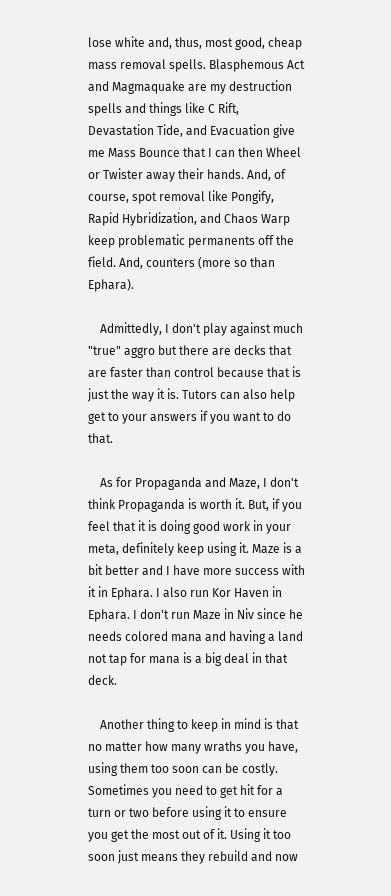lose white and, thus, most good, cheap mass removal spells. Blasphemous Act and Magmaquake are my destruction spells and things like C Rift, Devastation Tide, and Evacuation give me Mass Bounce that I can then Wheel or Twister away their hands. And, of course, spot removal like Pongify, Rapid Hybridization, and Chaos Warp keep problematic permanents off the field. And, counters (more so than Ephara).

    Admittedly, I don't play against much "true" aggro but there are decks that are faster than control because that is just the way it is. Tutors can also help get to your answers if you want to do that.

    As for Propaganda and Maze, I don't think Propaganda is worth it. But, if you feel that it is doing good work in your meta, definitely keep using it. Maze is a bit better and I have more success with it in Ephara. I also run Kor Haven in Ephara. I don't run Maze in Niv since he needs colored mana and having a land not tap for mana is a big deal in that deck.

    Another thing to keep in mind is that no matter how many wraths you have, using them too soon can be costly. Sometimes you need to get hit for a turn or two before using it to ensure you get the most out of it. Using it too soon just means they rebuild and now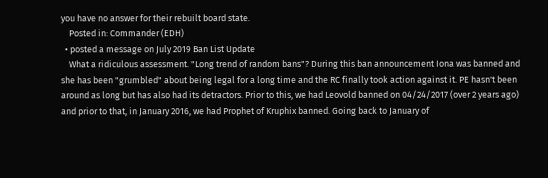you have no answer for their rebuilt board state.
    Posted in: Commander (EDH)
  • posted a message on July 2019 Ban List Update
    What a ridiculous assessment. "Long trend of random bans"? During this ban announcement Iona was banned and she has been "grumbled" about being legal for a long time and the RC finally took action against it. PE hasn't been around as long but has also had its detractors. Prior to this, we had Leovold banned on 04/24/2017 (over 2 years ago) and prior to that, in January 2016, we had Prophet of Kruphix banned. Going back to January of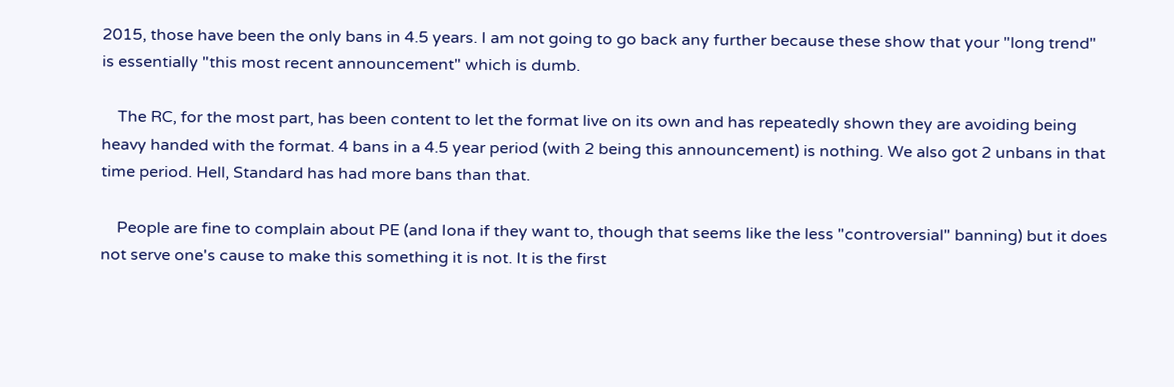2015, those have been the only bans in 4.5 years. I am not going to go back any further because these show that your "long trend" is essentially "this most recent announcement" which is dumb.

    The RC, for the most part, has been content to let the format live on its own and has repeatedly shown they are avoiding being heavy handed with the format. 4 bans in a 4.5 year period (with 2 being this announcement) is nothing. We also got 2 unbans in that time period. Hell, Standard has had more bans than that.

    People are fine to complain about PE (and Iona if they want to, though that seems like the less "controversial" banning) but it does not serve one's cause to make this something it is not. It is the first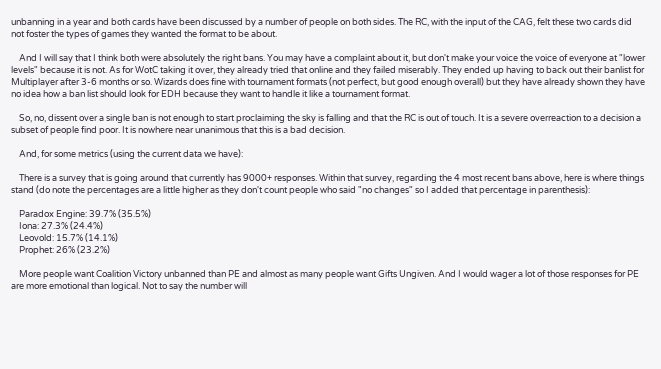unbanning in a year and both cards have been discussed by a number of people on both sides. The RC, with the input of the CAG, felt these two cards did not foster the types of games they wanted the format to be about.

    And I will say that I think both were absolutely the right bans. You may have a complaint about it, but don't make your voice the voice of everyone at "lower levels" because it is not. As for WotC taking it over, they already tried that online and they failed miserably. They ended up having to back out their banlist for Multiplayer after 3-6 months or so. Wizards does fine with tournament formats (not perfect, but good enough overall) but they have already shown they have no idea how a ban list should look for EDH because they want to handle it like a tournament format.

    So, no, dissent over a single ban is not enough to start proclaiming the sky is falling and that the RC is out of touch. It is a severe overreaction to a decision a subset of people find poor. It is nowhere near unanimous that this is a bad decision.

    And, for some metrics (using the current data we have):

    There is a survey that is going around that currently has 9000+ responses. Within that survey, regarding the 4 most recent bans above, here is where things stand (do note the percentages are a little higher as they don't count people who said "no changes" so I added that percentage in parenthesis):

    Paradox Engine: 39.7% (35.5%)
    Iona: 27.3% (24.4%)
    Leovold: 15.7% (14.1%)
    Prophet: 26% (23.2%)

    More people want Coalition Victory unbanned than PE and almost as many people want Gifts Ungiven. And I would wager a lot of those responses for PE are more emotional than logical. Not to say the number will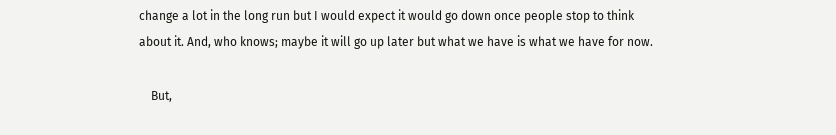change a lot in the long run but I would expect it would go down once people stop to think about it. And, who knows; maybe it will go up later but what we have is what we have for now.

    But,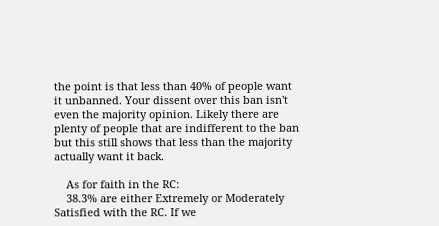the point is that less than 40% of people want it unbanned. Your dissent over this ban isn't even the majority opinion. Likely there are plenty of people that are indifferent to the ban but this still shows that less than the majority actually want it back.

    As for faith in the RC:
    38.3% are either Extremely or Moderately Satisfied with the RC. If we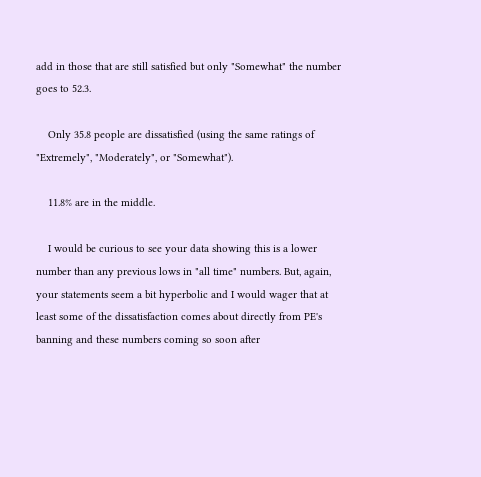add in those that are still satisfied but only "Somewhat" the number goes to 52.3.

    Only 35.8 people are dissatisfied (using the same ratings of "Extremely", "Moderately", or "Somewhat").

    11.8% are in the middle.

    I would be curious to see your data showing this is a lower number than any previous lows in "all time" numbers. But, again, your statements seem a bit hyperbolic and I would wager that at least some of the dissatisfaction comes about directly from PE's banning and these numbers coming so soon after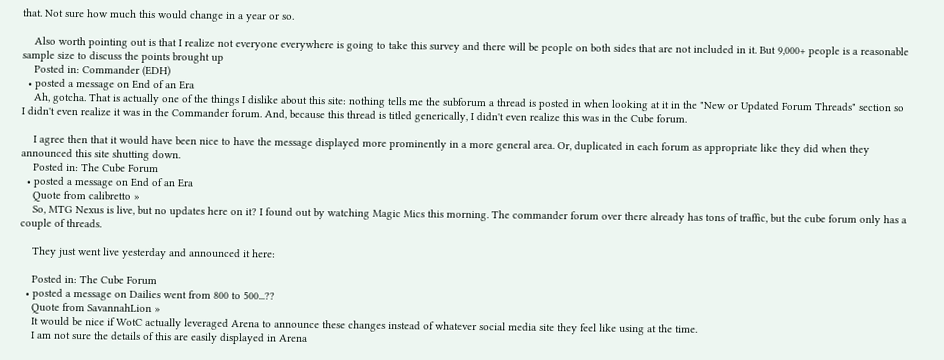that. Not sure how much this would change in a year or so.

    Also worth pointing out is that I realize not everyone everywhere is going to take this survey and there will be people on both sides that are not included in it. But 9,000+ people is a reasonable sample size to discuss the points brought up
    Posted in: Commander (EDH)
  • posted a message on End of an Era
    Ah, gotcha. That is actually one of the things I dislike about this site: nothing tells me the subforum a thread is posted in when looking at it in the "New or Updated Forum Threads" section so I didn't even realize it was in the Commander forum. And, because this thread is titled generically, I didn't even realize this was in the Cube forum.

    I agree then that it would have been nice to have the message displayed more prominently in a more general area. Or, duplicated in each forum as appropriate like they did when they announced this site shutting down.
    Posted in: The Cube Forum
  • posted a message on End of an Era
    Quote from calibretto »
    So, MTG Nexus is live, but no updates here on it? I found out by watching Magic Mics this morning. The commander forum over there already has tons of traffic, but the cube forum only has a couple of threads.

    They just went live yesterday and announced it here:

    Posted in: The Cube Forum
  • posted a message on Dailies went from 800 to 500...??
    Quote from SavannahLion »
    It would be nice if WotC actually leveraged Arena to announce these changes instead of whatever social media site they feel like using at the time.
    I am not sure the details of this are easily displayed in Arena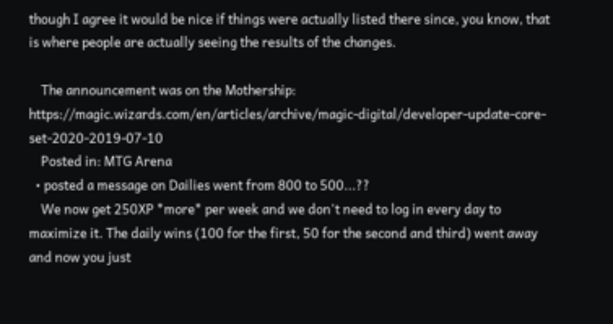though I agree it would be nice if things were actually listed there since, you know, that is where people are actually seeing the results of the changes.

    The announcement was on the Mothership: https://magic.wizards.com/en/articles/archive/magic-digital/developer-update-core-set-2020-2019-07-10
    Posted in: MTG Arena
  • posted a message on Dailies went from 800 to 500...??
    We now get 250XP *more* per week and we don't need to log in every day to maximize it. The daily wins (100 for the first, 50 for the second and third) went away and now you just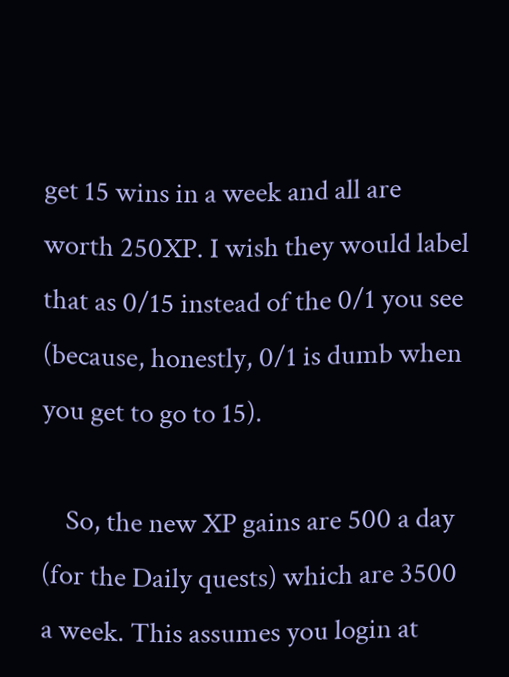get 15 wins in a week and all are worth 250XP. I wish they would label that as 0/15 instead of the 0/1 you see (because, honestly, 0/1 is dumb when you get to go to 15).

    So, the new XP gains are 500 a day (for the Daily quests) which are 3500 a week. This assumes you login at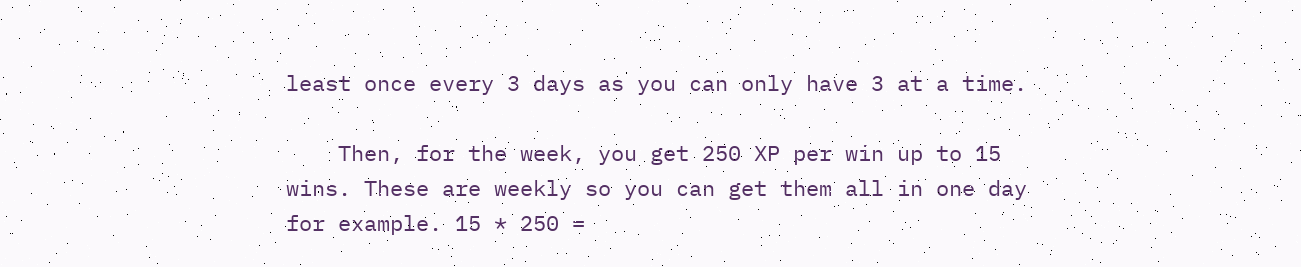least once every 3 days as you can only have 3 at a time.

    Then, for the week, you get 250 XP per win up to 15 wins. These are weekly so you can get them all in one day for example. 15 * 250 =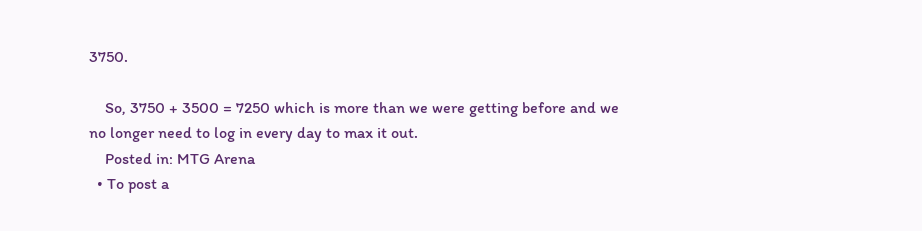3750.

    So, 3750 + 3500 = 7250 which is more than we were getting before and we no longer need to log in every day to max it out.
    Posted in: MTG Arena
  • To post a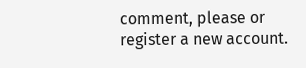comment, please or register a new account.